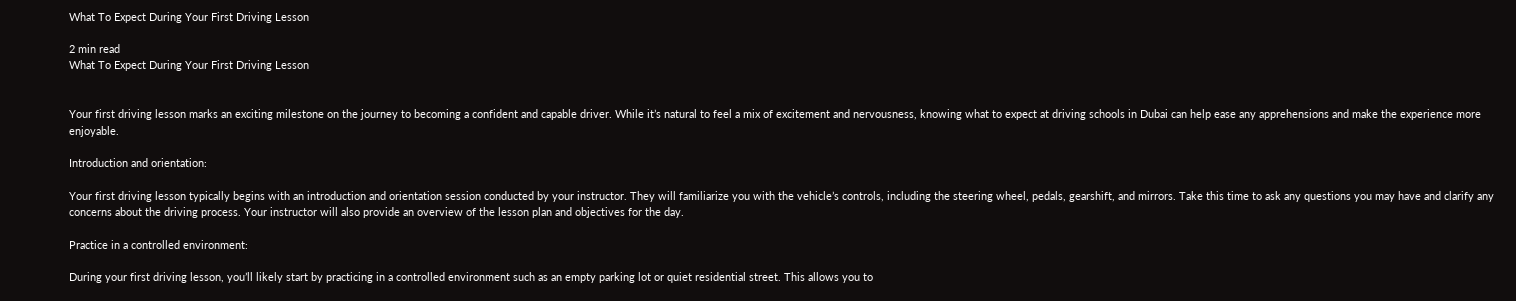What To Expect During Your First Driving Lesson

2 min read
What To Expect During Your First Driving Lesson


Your first driving lesson marks an exciting milestone on the journey to becoming a confident and capable driver. While it’s natural to feel a mix of excitement and nervousness, knowing what to expect at driving schools in Dubai can help ease any apprehensions and make the experience more enjoyable.

Introduction and orientation:

Your first driving lesson typically begins with an introduction and orientation session conducted by your instructor. They will familiarize you with the vehicle’s controls, including the steering wheel, pedals, gearshift, and mirrors. Take this time to ask any questions you may have and clarify any concerns about the driving process. Your instructor will also provide an overview of the lesson plan and objectives for the day.

Practice in a controlled environment:

During your first driving lesson, you’ll likely start by practicing in a controlled environment such as an empty parking lot or quiet residential street. This allows you to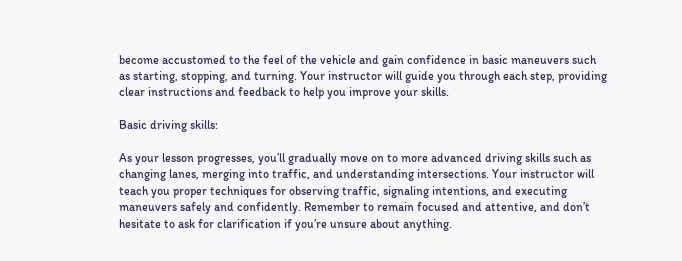become accustomed to the feel of the vehicle and gain confidence in basic maneuvers such as starting, stopping, and turning. Your instructor will guide you through each step, providing clear instructions and feedback to help you improve your skills.

Basic driving skills:

As your lesson progresses, you’ll gradually move on to more advanced driving skills such as changing lanes, merging into traffic, and understanding intersections. Your instructor will teach you proper techniques for observing traffic, signaling intentions, and executing maneuvers safely and confidently. Remember to remain focused and attentive, and don’t hesitate to ask for clarification if you’re unsure about anything.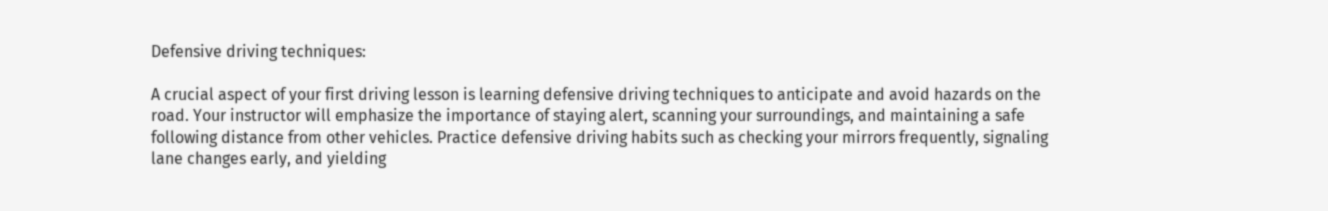Defensive driving techniques:

A crucial aspect of your first driving lesson is learning defensive driving techniques to anticipate and avoid hazards on the road. Your instructor will emphasize the importance of staying alert, scanning your surroundings, and maintaining a safe following distance from other vehicles. Practice defensive driving habits such as checking your mirrors frequently, signaling lane changes early, and yielding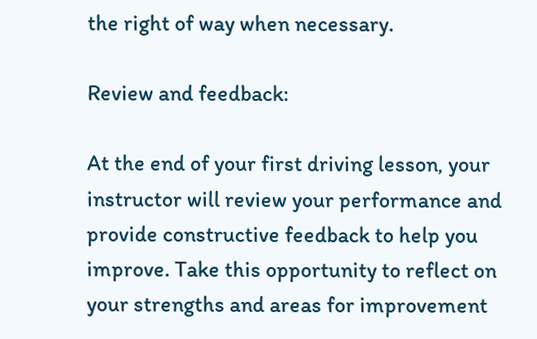the right of way when necessary.

Review and feedback:

At the end of your first driving lesson, your instructor will review your performance and provide constructive feedback to help you improve. Take this opportunity to reflect on your strengths and areas for improvement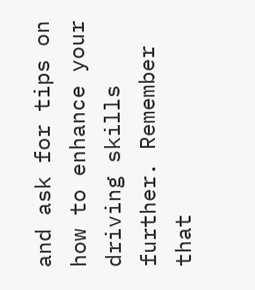and ask for tips on how to enhance your driving skills further. Remember that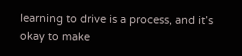learning to drive is a process, and it’s okay to make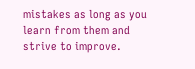mistakes as long as you learn from them and strive to improve.